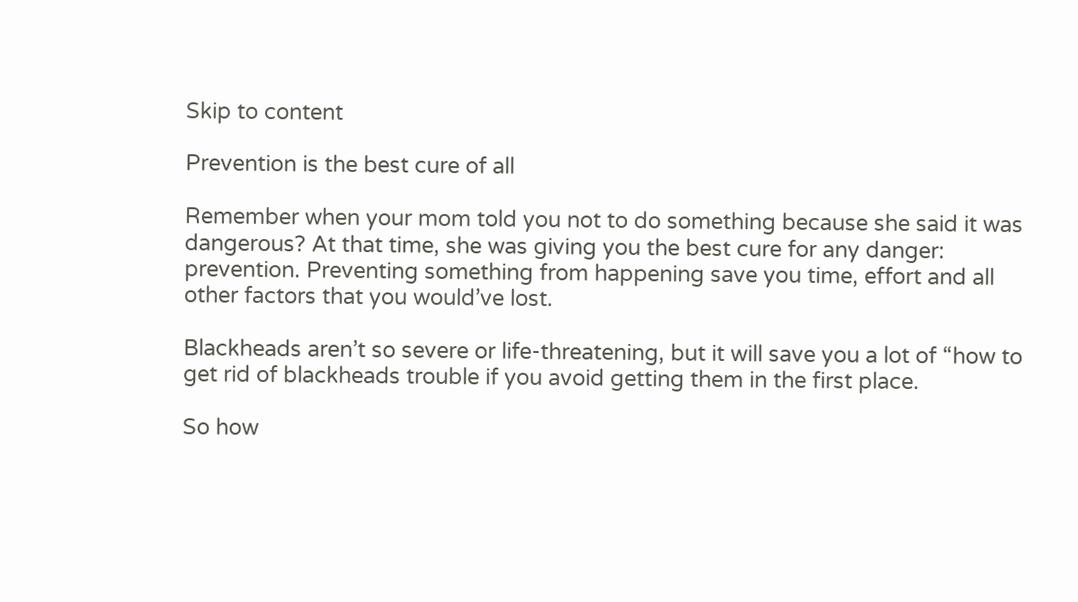Skip to content

Prevention is the best cure of all

Remember when your mom told you not to do something because she said it was dangerous? At that time, she was giving you the best cure for any danger: prevention. Preventing something from happening save you time, effort and all other factors that you would’ve lost.

Blackheads aren’t so severe or life-threatening, but it will save you a lot of “how to get rid of blackheads trouble if you avoid getting them in the first place.

So how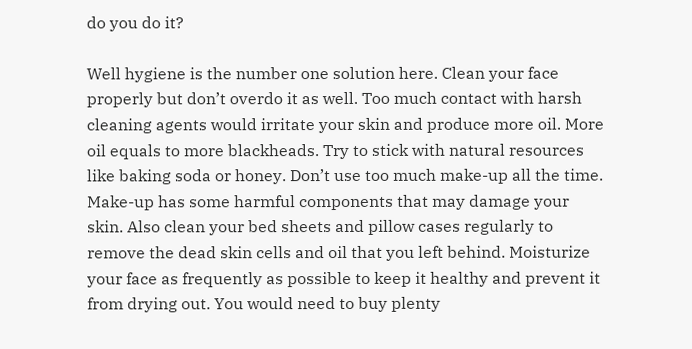do you do it?

Well hygiene is the number one solution here. Clean your face properly but don’t overdo it as well. Too much contact with harsh cleaning agents would irritate your skin and produce more oil. More oil equals to more blackheads. Try to stick with natural resources like baking soda or honey. Don’t use too much make-up all the time. Make-up has some harmful components that may damage your skin. Also clean your bed sheets and pillow cases regularly to remove the dead skin cells and oil that you left behind. Moisturize your face as frequently as possible to keep it healthy and prevent it from drying out. You would need to buy plenty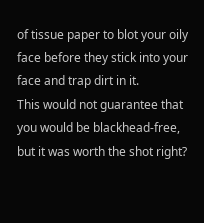of tissue paper to blot your oily face before they stick into your face and trap dirt in it.
This would not guarantee that you would be blackhead-free, but it was worth the shot right?